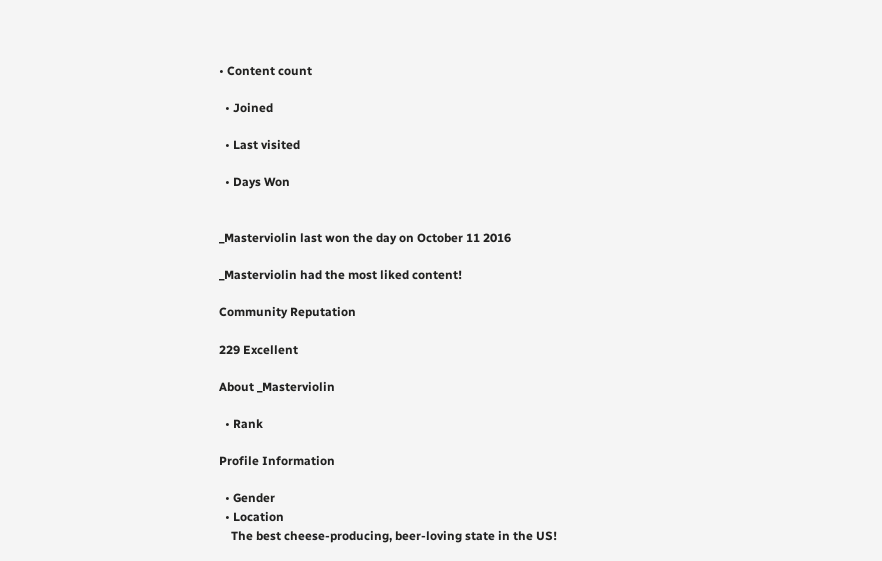• Content count

  • Joined

  • Last visited

  • Days Won


_Masterviolin last won the day on October 11 2016

_Masterviolin had the most liked content!

Community Reputation

229 Excellent

About _Masterviolin

  • Rank

Profile Information

  • Gender
  • Location
    The best cheese-producing, beer-loving state in the US!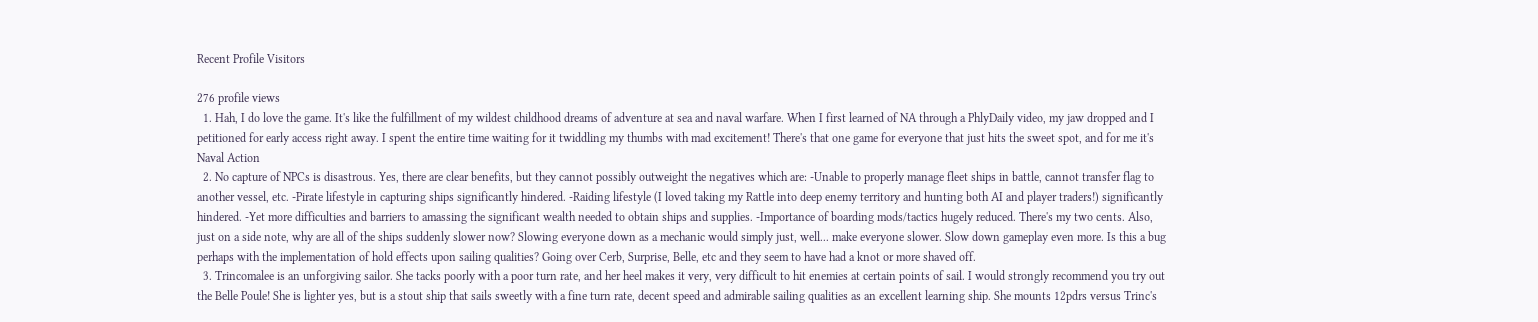Recent Profile Visitors

276 profile views
  1. Hah, I do love the game. It's like the fulfillment of my wildest childhood dreams of adventure at sea and naval warfare. When I first learned of NA through a PhlyDaily video, my jaw dropped and I petitioned for early access right away. I spent the entire time waiting for it twiddling my thumbs with mad excitement! There's that one game for everyone that just hits the sweet spot, and for me it's Naval Action
  2. No capture of NPCs is disastrous. Yes, there are clear benefits, but they cannot possibly outweight the negatives which are: -Unable to properly manage fleet ships in battle, cannot transfer flag to another vessel, etc. -Pirate lifestyle in capturing ships significantly hindered. -Raiding lifestyle (I loved taking my Rattle into deep enemy territory and hunting both AI and player traders!) significantly hindered. -Yet more difficulties and barriers to amassing the significant wealth needed to obtain ships and supplies. -Importance of boarding mods/tactics hugely reduced. There's my two cents. Also, just on a side note, why are all of the ships suddenly slower now? Slowing everyone down as a mechanic would simply just, well... make everyone slower. Slow down gameplay even more. Is this a bug perhaps with the implementation of hold effects upon sailing qualities? Going over Cerb, Surprise, Belle, etc and they seem to have had a knot or more shaved off.
  3. Trincomalee is an unforgiving sailor. She tacks poorly with a poor turn rate, and her heel makes it very, very difficult to hit enemies at certain points of sail. I would strongly recommend you try out the Belle Poule! She is lighter yes, but is a stout ship that sails sweetly with a fine turn rate, decent speed and admirable sailing qualities as an excellent learning ship. She mounts 12pdrs versus Trinc's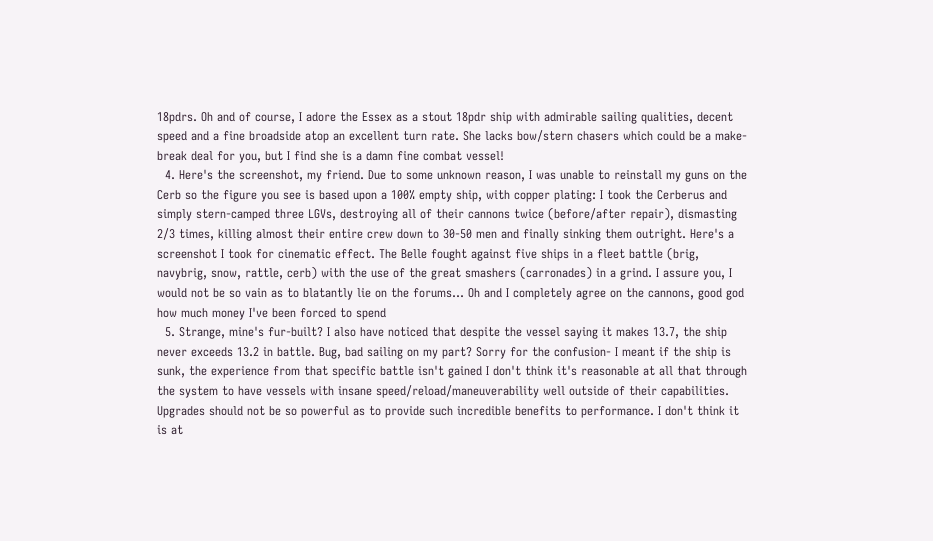18pdrs. Oh and of course, I adore the Essex as a stout 18pdr ship with admirable sailing qualities, decent speed and a fine broadside atop an excellent turn rate. She lacks bow/stern chasers which could be a make-break deal for you, but I find she is a damn fine combat vessel!
  4. Here's the screenshot, my friend. Due to some unknown reason, I was unable to reinstall my guns on the Cerb so the figure you see is based upon a 100% empty ship, with copper plating: I took the Cerberus and simply stern-camped three LGVs, destroying all of their cannons twice (before/after repair), dismasting 2/3 times, killing almost their entire crew down to 30-50 men and finally sinking them outright. Here's a screenshot I took for cinematic effect. The Belle fought against five ships in a fleet battle (brig, navybrig, snow, rattle, cerb) with the use of the great smashers (carronades) in a grind. I assure you, I would not be so vain as to blatantly lie on the forums... Oh and I completely agree on the cannons, good god how much money I've been forced to spend
  5. Strange, mine's fur-built? I also have noticed that despite the vessel saying it makes 13.7, the ship never exceeds 13.2 in battle. Bug, bad sailing on my part? Sorry for the confusion- I meant if the ship is sunk, the experience from that specific battle isn't gained I don't think it's reasonable at all that through the system to have vessels with insane speed/reload/maneuverability well outside of their capabilities. Upgrades should not be so powerful as to provide such incredible benefits to performance. I don't think it is at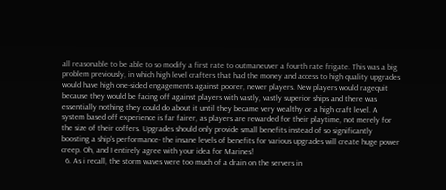all reasonable to be able to so modify a first rate to outmaneuver a fourth rate frigate. This was a big problem previously, in which high level crafters that had the money and access to high quality upgrades would have high one-sided engagements against poorer, newer players. New players would ragequit because they would be facing off against players with vastly, vastly superior ships and there was essentially nothing they could do about it until they became very wealthy or a high craft level. A system based off experience is far fairer, as players are rewarded for their playtime, not merely for the size of their coffers. Upgrades should only provide small benefits instead of so significantly boosting a ship's performance- the insane levels of benefits for various upgrades will create huge power creep. Oh, and I entirely agree with your idea for Marines!
  6. As i recall, the storm waves were too much of a drain on the servers in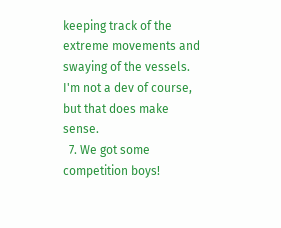keeping track of the extreme movements and swaying of the vessels. I'm not a dev of course, but that does make sense.
  7. We got some competition boys!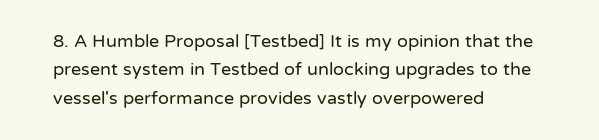8. A Humble Proposal [Testbed] It is my opinion that the present system in Testbed of unlocking upgrades to the vessel's performance provides vastly overpowered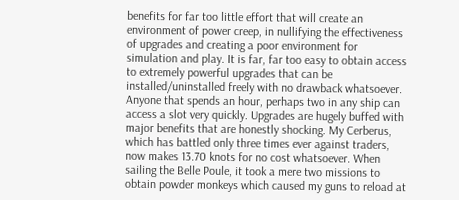benefits for far too little effort that will create an environment of power creep, in nullifying the effectiveness of upgrades and creating a poor environment for simulation and play. It is far, far too easy to obtain access to extremely powerful upgrades that can be installed/uninstalled freely with no drawback whatsoever. Anyone that spends an hour, perhaps two in any ship can access a slot very quickly. Upgrades are hugely buffed with major benefits that are honestly shocking. My Cerberus, which has battled only three times ever against traders, now makes 13.70 knots for no cost whatsoever. When sailing the Belle Poule, it took a mere two missions to obtain powder monkeys which caused my guns to reload at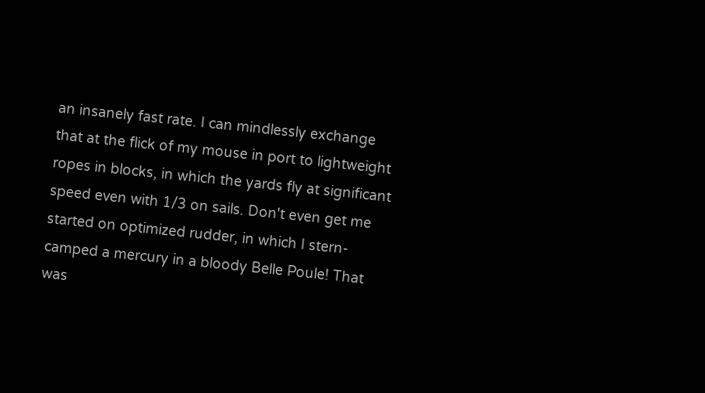an insanely fast rate. I can mindlessly exchange that at the flick of my mouse in port to lightweight ropes in blocks, in which the yards fly at significant speed even with 1/3 on sails. Don't even get me started on optimized rudder, in which I stern-camped a mercury in a bloody Belle Poule! That was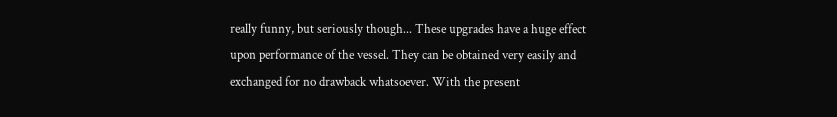really funny, but seriously though... These upgrades have a huge effect upon performance of the vessel. They can be obtained very easily and exchanged for no drawback whatsoever. With the present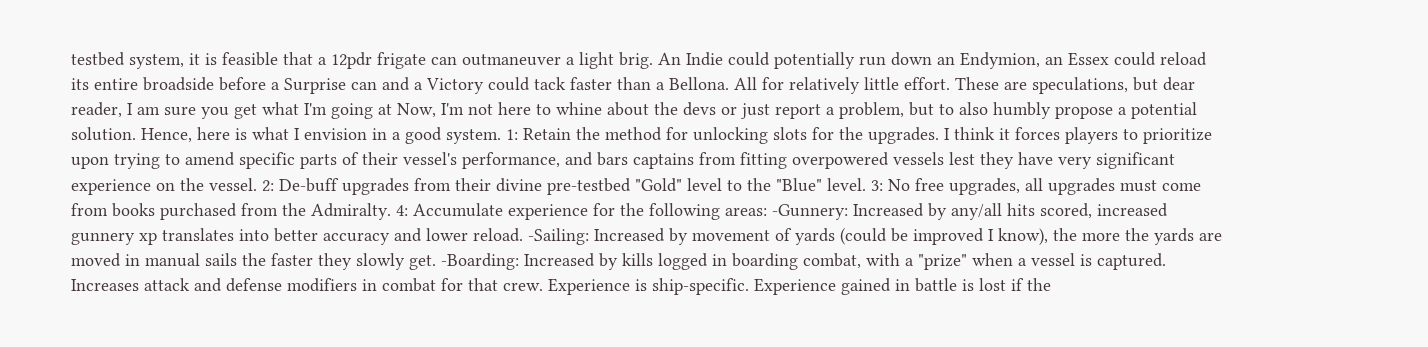testbed system, it is feasible that a 12pdr frigate can outmaneuver a light brig. An Indie could potentially run down an Endymion, an Essex could reload its entire broadside before a Surprise can and a Victory could tack faster than a Bellona. All for relatively little effort. These are speculations, but dear reader, I am sure you get what I'm going at Now, I'm not here to whine about the devs or just report a problem, but to also humbly propose a potential solution. Hence, here is what I envision in a good system. 1: Retain the method for unlocking slots for the upgrades. I think it forces players to prioritize upon trying to amend specific parts of their vessel's performance, and bars captains from fitting overpowered vessels lest they have very significant experience on the vessel. 2: De-buff upgrades from their divine pre-testbed "Gold" level to the "Blue" level. 3: No free upgrades, all upgrades must come from books purchased from the Admiralty. 4: Accumulate experience for the following areas: -Gunnery: Increased by any/all hits scored, increased gunnery xp translates into better accuracy and lower reload. -Sailing: Increased by movement of yards (could be improved I know), the more the yards are moved in manual sails the faster they slowly get. -Boarding: Increased by kills logged in boarding combat, with a "prize" when a vessel is captured. Increases attack and defense modifiers in combat for that crew. Experience is ship-specific. Experience gained in battle is lost if the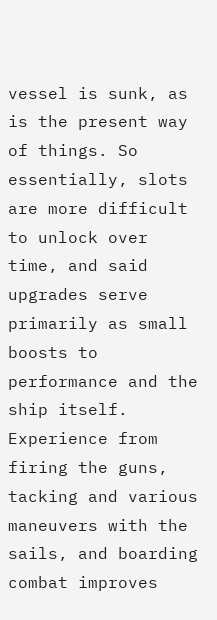vessel is sunk, as is the present way of things. So essentially, slots are more difficult to unlock over time, and said upgrades serve primarily as small boosts to performance and the ship itself. Experience from firing the guns, tacking and various maneuvers with the sails, and boarding combat improves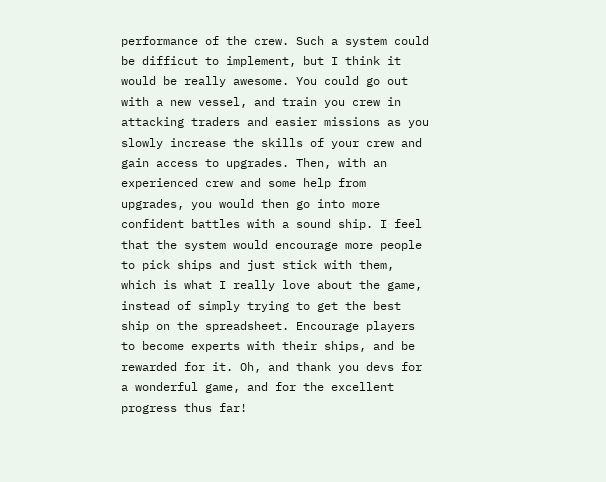performance of the crew. Such a system could be difficut to implement, but I think it would be really awesome. You could go out with a new vessel, and train you crew in attacking traders and easier missions as you slowly increase the skills of your crew and gain access to upgrades. Then, with an experienced crew and some help from upgrades, you would then go into more confident battles with a sound ship. I feel that the system would encourage more people to pick ships and just stick with them, which is what I really love about the game, instead of simply trying to get the best ship on the spreadsheet. Encourage players to become experts with their ships, and be rewarded for it. Oh, and thank you devs for a wonderful game, and for the excellent progress thus far!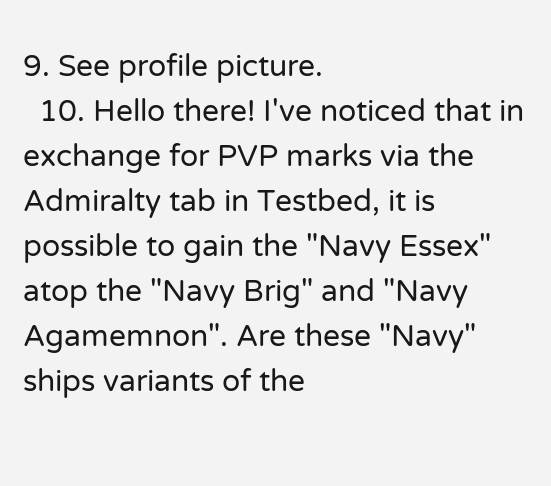9. See profile picture.
  10. Hello there! I've noticed that in exchange for PVP marks via the Admiralty tab in Testbed, it is possible to gain the "Navy Essex" atop the "Navy Brig" and "Navy Agamemnon". Are these "Navy" ships variants of the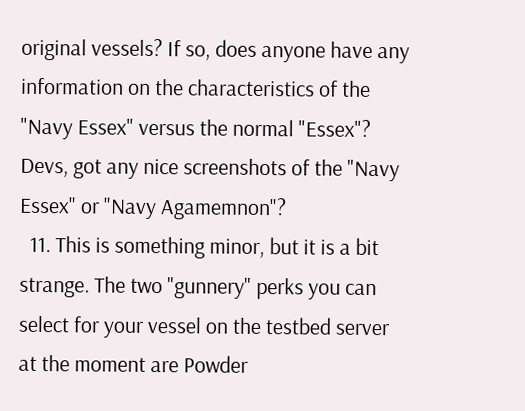original vessels? If so, does anyone have any information on the characteristics of the "Navy Essex" versus the normal "Essex"? Devs, got any nice screenshots of the "Navy Essex" or "Navy Agamemnon"?
  11. This is something minor, but it is a bit strange. The two "gunnery" perks you can select for your vessel on the testbed server at the moment are Powder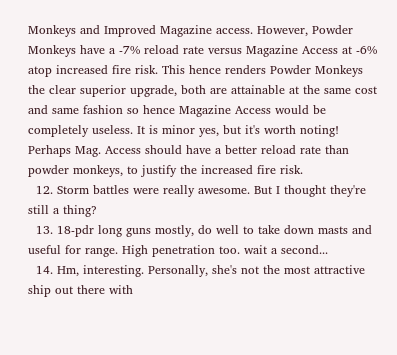Monkeys and Improved Magazine access. However, Powder Monkeys have a -7% reload rate versus Magazine Access at -6% atop increased fire risk. This hence renders Powder Monkeys the clear superior upgrade, both are attainable at the same cost and same fashion so hence Magazine Access would be completely useless. It is minor yes, but it's worth noting! Perhaps Mag. Access should have a better reload rate than powder monkeys, to justify the increased fire risk.
  12. Storm battles were really awesome. But I thought they're still a thing?
  13. 18-pdr long guns mostly, do well to take down masts and useful for range. High penetration too. wait a second...
  14. Hm, interesting. Personally, she's not the most attractive ship out there with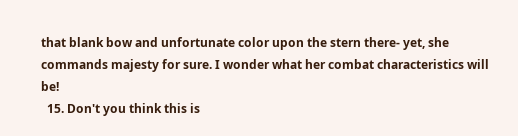that blank bow and unfortunate color upon the stern there- yet, she commands majesty for sure. I wonder what her combat characteristics will be!
  15. Don't you think this is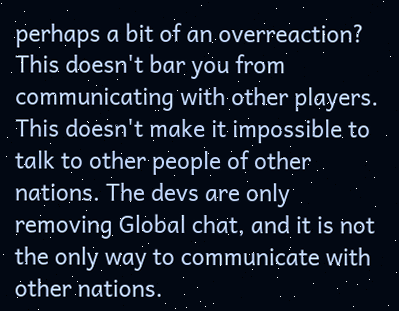perhaps a bit of an overreaction? This doesn't bar you from communicating with other players. This doesn't make it impossible to talk to other people of other nations. The devs are only removing Global chat, and it is not the only way to communicate with other nations.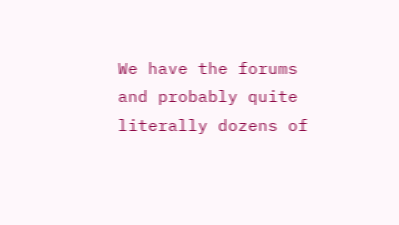We have the forums and probably quite literally dozens of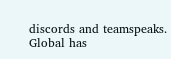discords and teamspeaks. Global has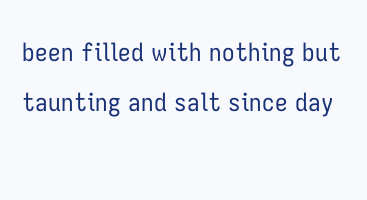been filled with nothing but taunting and salt since day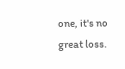one, it's no great loss.